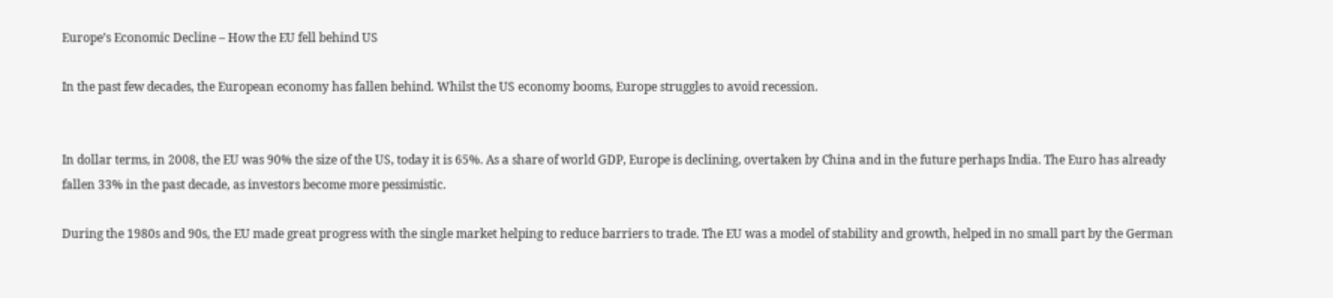Europe’s Economic Decline – How the EU fell behind US

In the past few decades, the European economy has fallen behind. Whilst the US economy booms, Europe struggles to avoid recession.


In dollar terms, in 2008, the EU was 90% the size of the US, today it is 65%. As a share of world GDP, Europe is declining, overtaken by China and in the future perhaps India. The Euro has already fallen 33% in the past decade, as investors become more pessimistic.

During the 1980s and 90s, the EU made great progress with the single market helping to reduce barriers to trade. The EU was a model of stability and growth, helped in no small part by the German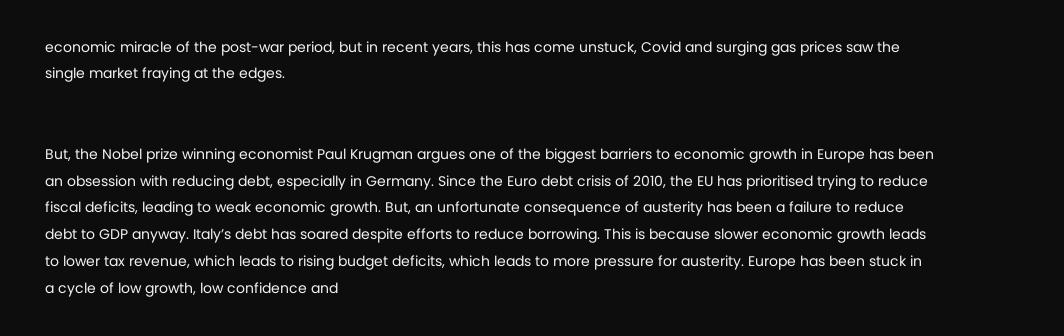economic miracle of the post-war period, but in recent years, this has come unstuck, Covid and surging gas prices saw the single market fraying at the edges.


But, the Nobel prize winning economist Paul Krugman argues one of the biggest barriers to economic growth in Europe has been an obsession with reducing debt, especially in Germany. Since the Euro debt crisis of 2010, the EU has prioritised trying to reduce fiscal deficits, leading to weak economic growth. But, an unfortunate consequence of austerity has been a failure to reduce debt to GDP anyway. Italy’s debt has soared despite efforts to reduce borrowing. This is because slower economic growth leads to lower tax revenue, which leads to rising budget deficits, which leads to more pressure for austerity. Europe has been stuck in a cycle of low growth, low confidence and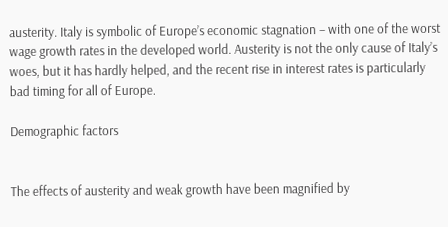austerity. Italy is symbolic of Europe’s economic stagnation – with one of the worst wage growth rates in the developed world. Austerity is not the only cause of Italy’s woes, but it has hardly helped, and the recent rise in interest rates is particularly bad timing for all of Europe.

Demographic factors


The effects of austerity and weak growth have been magnified by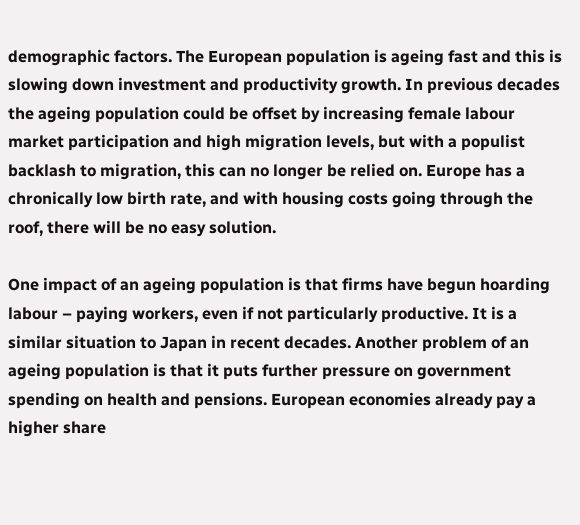demographic factors. The European population is ageing fast and this is slowing down investment and productivity growth. In previous decades the ageing population could be offset by increasing female labour market participation and high migration levels, but with a populist backlash to migration, this can no longer be relied on. Europe has a chronically low birth rate, and with housing costs going through the roof, there will be no easy solution.

One impact of an ageing population is that firms have begun hoarding labour – paying workers, even if not particularly productive. It is a similar situation to Japan in recent decades. Another problem of an ageing population is that it puts further pressure on government spending on health and pensions. European economies already pay a higher share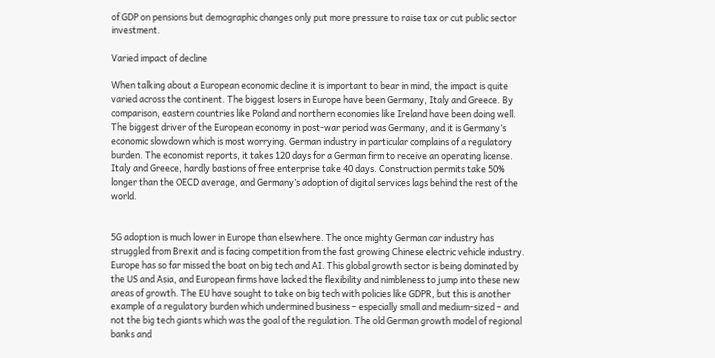of GDP on pensions but demographic changes only put more pressure to raise tax or cut public sector investment.

Varied impact of decline

When talking about a European economic decline it is important to bear in mind, the impact is quite varied across the continent. The biggest losers in Europe have been Germany, Italy and Greece. By comparison, eastern countries like Poland and northern economies like Ireland have been doing well. The biggest driver of the European economy in post-war period was Germany, and it is Germany’s economic slowdown which is most worrying. German industry in particular complains of a regulatory burden. The economist reports, it takes 120 days for a German firm to receive an operating license. Italy and Greece, hardly bastions of free enterprise take 40 days. Construction permits take 50% longer than the OECD average, and Germany’s adoption of digital services lags behind the rest of the world.


5G adoption is much lower in Europe than elsewhere. The once mighty German car industry has struggled from Brexit and is facing competition from the fast growing Chinese electric vehicle industry. Europe has so far missed the boat on big tech and AI. This global growth sector is being dominated by the US and Asia, and European firms have lacked the flexibility and nimbleness to jump into these new areas of growth. The EU have sought to take on big tech with policies like GDPR, but this is another example of a regulatory burden which undermined business – especially small and medium-sized – and not the big tech giants which was the goal of the regulation. The old German growth model of regional banks and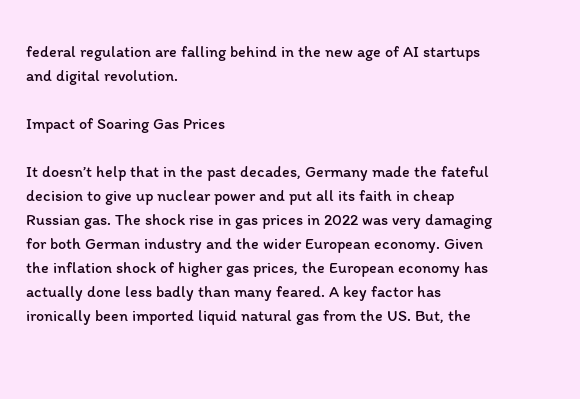federal regulation are falling behind in the new age of AI startups and digital revolution.

Impact of Soaring Gas Prices

It doesn’t help that in the past decades, Germany made the fateful decision to give up nuclear power and put all its faith in cheap Russian gas. The shock rise in gas prices in 2022 was very damaging for both German industry and the wider European economy. Given the inflation shock of higher gas prices, the European economy has actually done less badly than many feared. A key factor has ironically been imported liquid natural gas from the US. But, the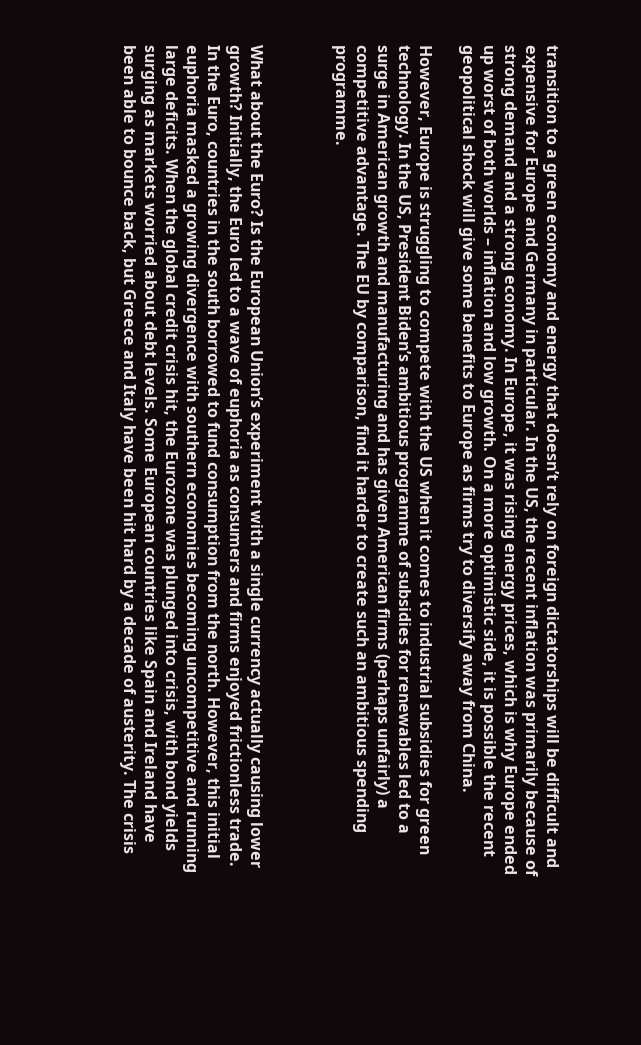transition to a green economy and energy that doesn’t rely on foreign dictatorships will be difficult and expensive for Europe and Germany in particular. In the US, the recent inflation was primarily because of strong demand and a strong economy. In Europe, it was rising energy prices, which is why Europe ended up worst of both worlds – inflation and low growth. On a more optimistic side, it is possible the recent geopolitical shock will give some benefits to Europe as firms try to diversify away from China.

However, Europe is struggling to compete with the US when it comes to industrial subsidies for green technology. In the US, President Biden’s ambitious programme of subsidies for renewables led to a surge in American growth and manufacturing and has given American firms (perhaps unfairly) a competitive advantage. The EU by comparison, find it harder to create such an ambitious spending programme.



What about the Euro? Is the European Union’s experiment with a single currency actually causing lower growth? Initially, the Euro led to a wave of euphoria as consumers and firms enjoyed frictionless trade. In the Euro, countries in the south borrowed to fund consumption from the north. However, this initial euphoria masked a growing divergence with southern economies becoming uncompetitive and running large deficits. When the global credit crisis hit, the Eurozone was plunged into crisis, with bond yields surging as markets worried about debt levels. Some European countries like Spain and Ireland have been able to bounce back, but Greece and Italy have been hit hard by a decade of austerity. The crisis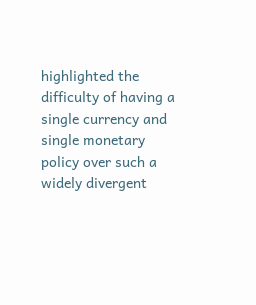highlighted the difficulty of having a single currency and single monetary policy over such a widely divergent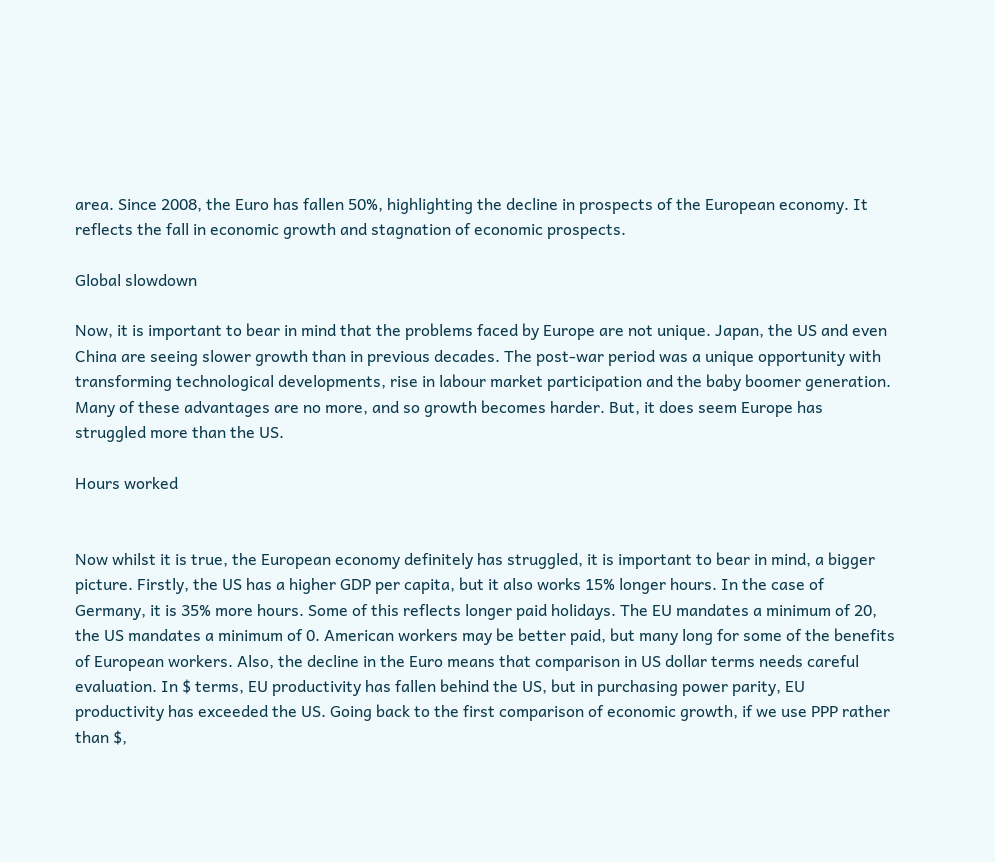area. Since 2008, the Euro has fallen 50%, highlighting the decline in prospects of the European economy. It reflects the fall in economic growth and stagnation of economic prospects.

Global slowdown

Now, it is important to bear in mind that the problems faced by Europe are not unique. Japan, the US and even China are seeing slower growth than in previous decades. The post-war period was a unique opportunity with transforming technological developments, rise in labour market participation and the baby boomer generation. Many of these advantages are no more, and so growth becomes harder. But, it does seem Europe has struggled more than the US.

Hours worked


Now whilst it is true, the European economy definitely has struggled, it is important to bear in mind, a bigger picture. Firstly, the US has a higher GDP per capita, but it also works 15% longer hours. In the case of Germany, it is 35% more hours. Some of this reflects longer paid holidays. The EU mandates a minimum of 20, the US mandates a minimum of 0. American workers may be better paid, but many long for some of the benefits of European workers. Also, the decline in the Euro means that comparison in US dollar terms needs careful evaluation. In $ terms, EU productivity has fallen behind the US, but in purchasing power parity, EU productivity has exceeded the US. Going back to the first comparison of economic growth, if we use PPP rather than $,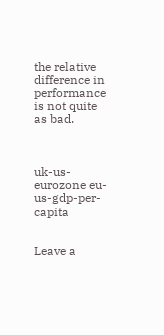the relative difference in performance is not quite as bad.



uk-us-eurozone eu-us-gdp-per-capita


Leave a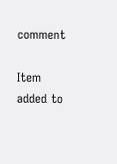comment

Item added to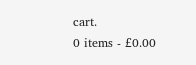cart.
0 items - £0.00